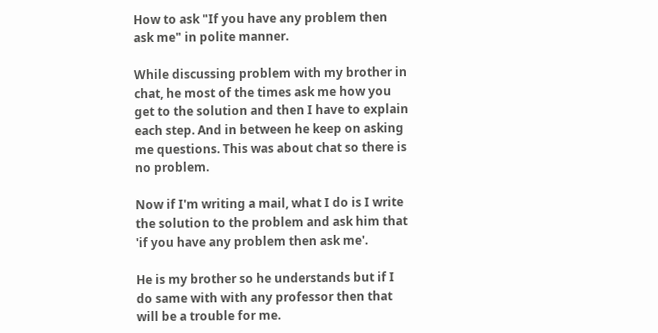How to ask "If you have any problem then ask me" in polite manner.

While discussing problem with my brother in chat, he most of the times ask me how you get to the solution and then I have to explain each step. And in between he keep on asking me questions. This was about chat so there is no problem.

Now if I'm writing a mail, what I do is I write the solution to the problem and ask him that 'if you have any problem then ask me'.

He is my brother so he understands but if I do same with with any professor then that will be a trouble for me.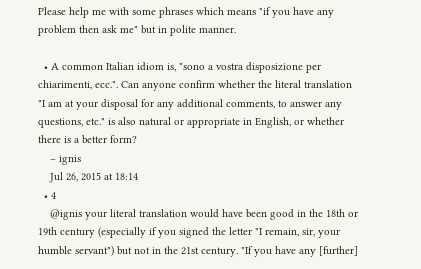Please help me with some phrases which means "if you have any problem then ask me" but in polite manner.

  • A common Italian idiom is, "sono a vostra disposizione per chiarimenti, ecc.". Can anyone confirm whether the literal translation "I am at your disposal for any additional comments, to answer any questions, etc." is also natural or appropriate in English, or whether there is a better form?
    – ignis
    Jul 26, 2015 at 18:14
  • 4
    @ignis your literal translation would have been good in the 18th or 19th century (especially if you signed the letter "I remain, sir, your humble servant") but not in the 21st century. "If you have any [further]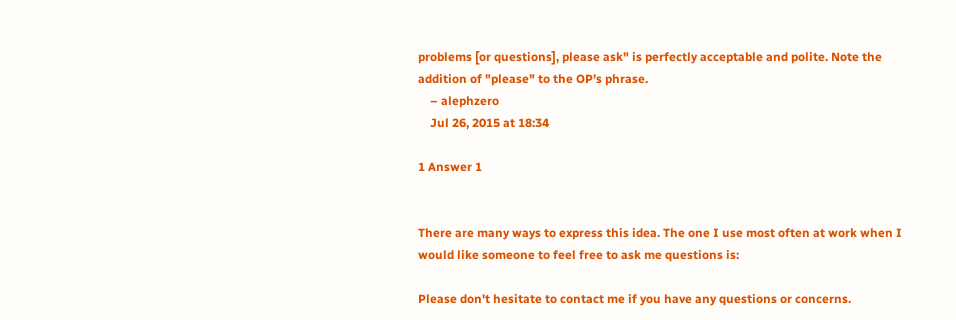problems [or questions], please ask" is perfectly acceptable and polite. Note the addition of "please" to the OP's phrase.
    – alephzero
    Jul 26, 2015 at 18:34

1 Answer 1


There are many ways to express this idea. The one I use most often at work when I would like someone to feel free to ask me questions is:

Please don't hesitate to contact me if you have any questions or concerns.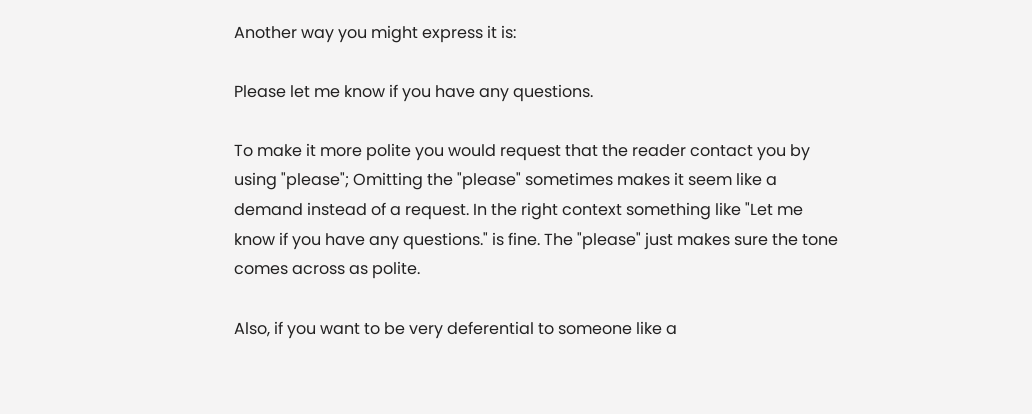Another way you might express it is:

Please let me know if you have any questions.

To make it more polite you would request that the reader contact you by using "please"; Omitting the "please" sometimes makes it seem like a demand instead of a request. In the right context something like "Let me know if you have any questions." is fine. The "please" just makes sure the tone comes across as polite.

Also, if you want to be very deferential to someone like a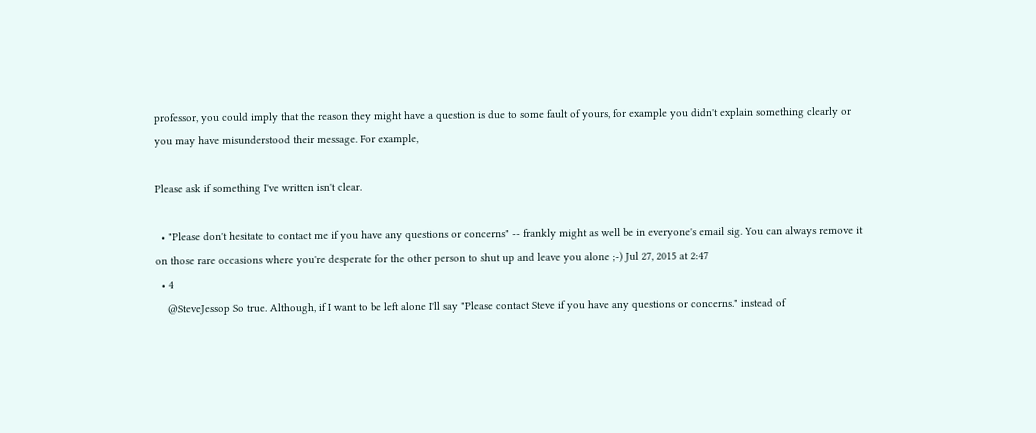professor, you could imply that the reason they might have a question is due to some fault of yours, for example you didn't explain something clearly or you may have misunderstood their message. For example,

Please ask if something I've written isn't clear.

  • "Please don't hesitate to contact me if you have any questions or concerns" -- frankly might as well be in everyone's email sig. You can always remove it on those rare occasions where you're desperate for the other person to shut up and leave you alone ;-) Jul 27, 2015 at 2:47
  • 4
    @SteveJessop So true. Although, if I want to be left alone I'll say "Please contact Steve if you have any questions or concerns." instead of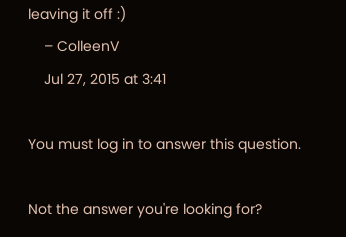leaving it off :)
    – ColleenV
    Jul 27, 2015 at 3:41

You must log in to answer this question.

Not the answer you're looking for?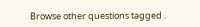Browse other questions tagged .